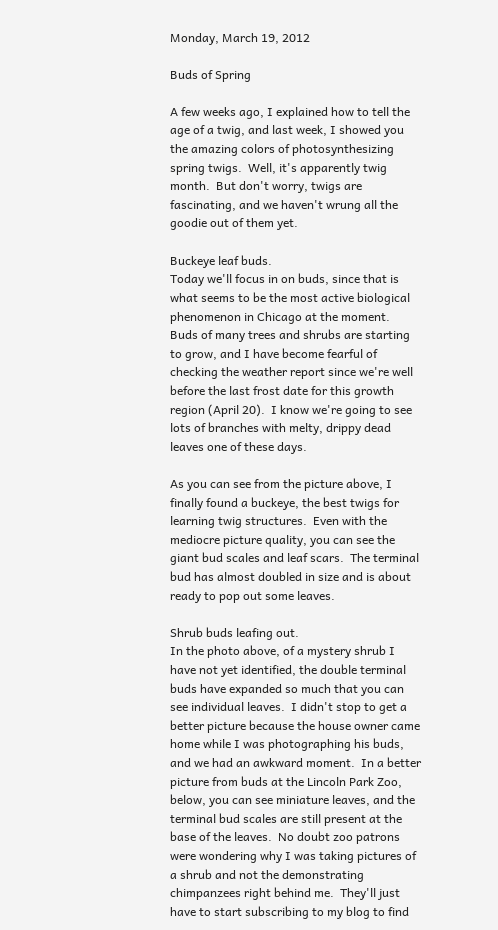Monday, March 19, 2012

Buds of Spring

A few weeks ago, I explained how to tell the age of a twig, and last week, I showed you the amazing colors of photosynthesizing spring twigs.  Well, it's apparently twig month.  But don't worry, twigs are fascinating, and we haven't wrung all the goodie out of them yet.

Buckeye leaf buds.
Today we'll focus in on buds, since that is what seems to be the most active biological phenomenon in Chicago at the moment.  Buds of many trees and shrubs are starting to grow, and I have become fearful of checking the weather report since we're well before the last frost date for this growth region (April 20).  I know we're going to see lots of branches with melty, drippy dead leaves one of these days.

As you can see from the picture above, I finally found a buckeye, the best twigs for learning twig structures.  Even with the mediocre picture quality, you can see the giant bud scales and leaf scars.  The terminal bud has almost doubled in size and is about ready to pop out some leaves.

Shrub buds leafing out.
In the photo above, of a mystery shrub I have not yet identified, the double terminal buds have expanded so much that you can see individual leaves.  I didn't stop to get a better picture because the house owner came home while I was photographing his buds, and we had an awkward moment.  In a better picture from buds at the Lincoln Park Zoo, below, you can see miniature leaves, and the terminal bud scales are still present at the base of the leaves.  No doubt zoo patrons were wondering why I was taking pictures of a shrub and not the demonstrating chimpanzees right behind me.  They'll just have to start subscribing to my blog to find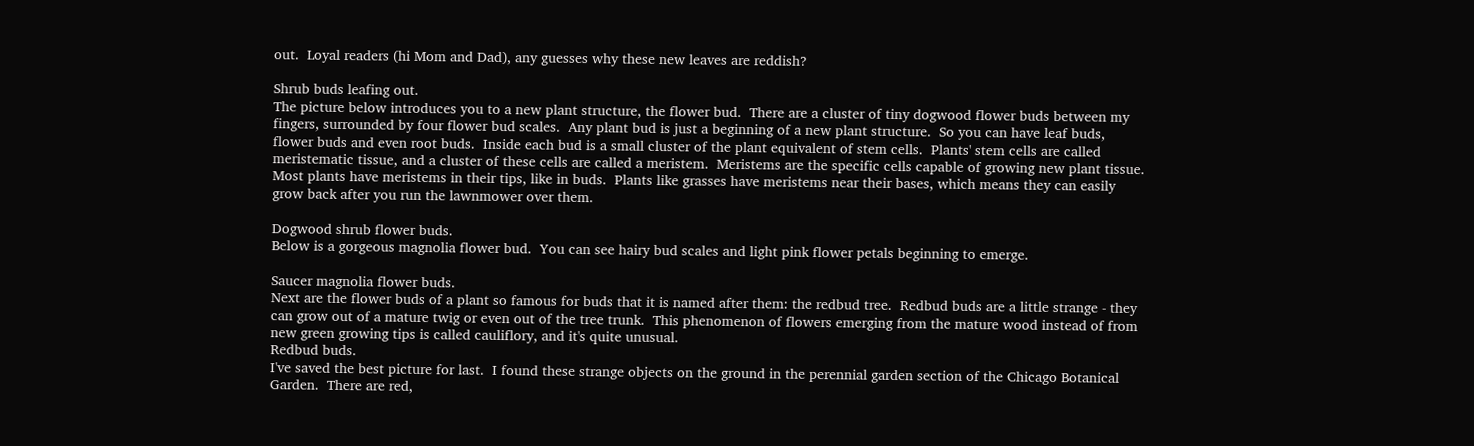out.  Loyal readers (hi Mom and Dad), any guesses why these new leaves are reddish?

Shrub buds leafing out.
The picture below introduces you to a new plant structure, the flower bud.  There are a cluster of tiny dogwood flower buds between my fingers, surrounded by four flower bud scales.  Any plant bud is just a beginning of a new plant structure.  So you can have leaf buds, flower buds and even root buds.  Inside each bud is a small cluster of the plant equivalent of stem cells.  Plants' stem cells are called meristematic tissue, and a cluster of these cells are called a meristem.  Meristems are the specific cells capable of growing new plant tissue.  Most plants have meristems in their tips, like in buds.  Plants like grasses have meristems near their bases, which means they can easily grow back after you run the lawnmower over them.

Dogwood shrub flower buds.
Below is a gorgeous magnolia flower bud.  You can see hairy bud scales and light pink flower petals beginning to emerge.

Saucer magnolia flower buds.
Next are the flower buds of a plant so famous for buds that it is named after them: the redbud tree.  Redbud buds are a little strange - they can grow out of a mature twig or even out of the tree trunk.  This phenomenon of flowers emerging from the mature wood instead of from new green growing tips is called cauliflory, and it's quite unusual.
Redbud buds.
I've saved the best picture for last.  I found these strange objects on the ground in the perennial garden section of the Chicago Botanical Garden.  There are red,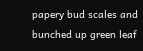papery bud scales and bunched up green leaf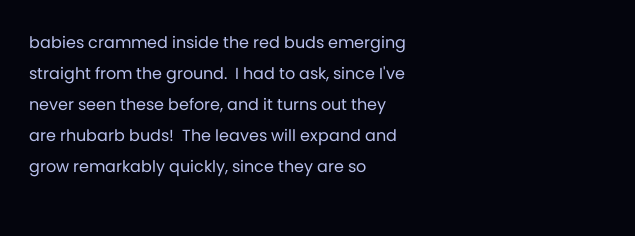babies crammed inside the red buds emerging straight from the ground.  I had to ask, since I've never seen these before, and it turns out they are rhubarb buds!  The leaves will expand and grow remarkably quickly, since they are so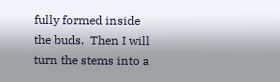fully formed inside the buds.  Then I will turn the stems into a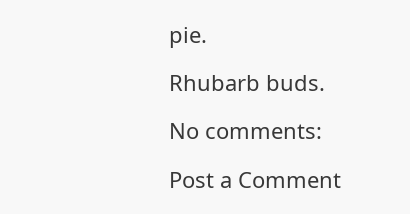pie.

Rhubarb buds.

No comments:

Post a Comment